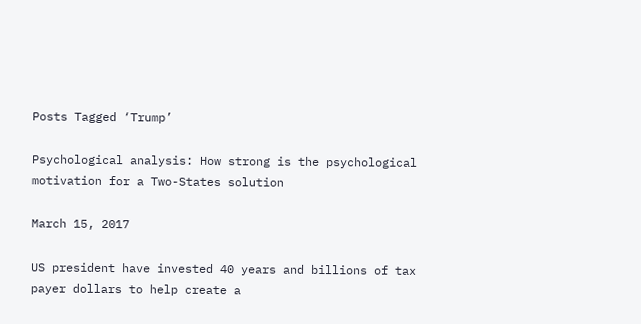Posts Tagged ‘Trump’

Psychological analysis: How strong is the psychological motivation for a Two-States solution

March 15, 2017

US president have invested 40 years and billions of tax payer dollars to help create a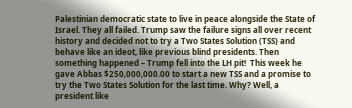Palestinian democratic state to live in peace alongside the State of Israel. They all failed. Trump saw the failure signs all over recent history and decided not to try a Two States Solution (TSS) and behave like an ideot, like previous blind presidents. Then something happened – Trump fell into the LH pit!  This week he gave Abbas $250,000,000.00 to start a new TSS and a promise to try the Two States Solution for the last time. Why? Well, a president like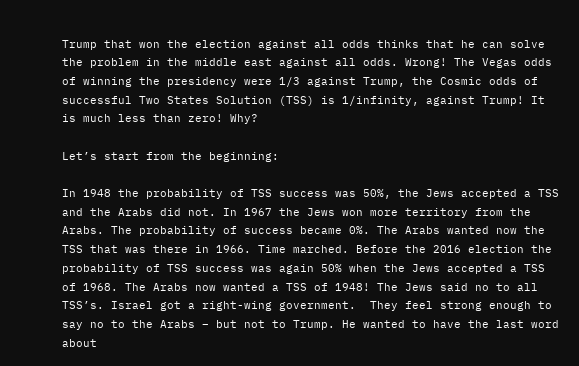Trump that won the election against all odds thinks that he can solve the problem in the middle east against all odds. Wrong! The Vegas odds of winning the presidency were 1/3 against Trump, the Cosmic odds of successful Two States Solution (TSS) is 1/infinity, against Trump! It is much less than zero! Why?

Let’s start from the beginning:

In 1948 the probability of TSS success was 50%, the Jews accepted a TSS and the Arabs did not. In 1967 the Jews won more territory from the Arabs. The probability of success became 0%. The Arabs wanted now the TSS that was there in 1966. Time marched. Before the 2016 election the probability of TSS success was again 50% when the Jews accepted a TSS of 1968. The Arabs now wanted a TSS of 1948! The Jews said no to all TSS’s. Israel got a right-wing government.  They feel strong enough to say no to the Arabs – but not to Trump. He wanted to have the last word about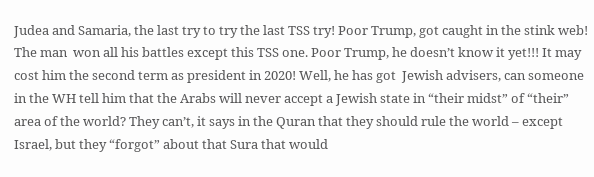Judea and Samaria, the last try to try the last TSS try! Poor Trump, got caught in the stink web! The man  won all his battles except this TSS one. Poor Trump, he doesn’t know it yet!!! It may cost him the second term as president in 2020! Well, he has got  Jewish advisers, can someone in the WH tell him that the Arabs will never accept a Jewish state in “their midst” of “their” area of the world? They can’t, it says in the Quran that they should rule the world – except Israel, but they “forgot” about that Sura that would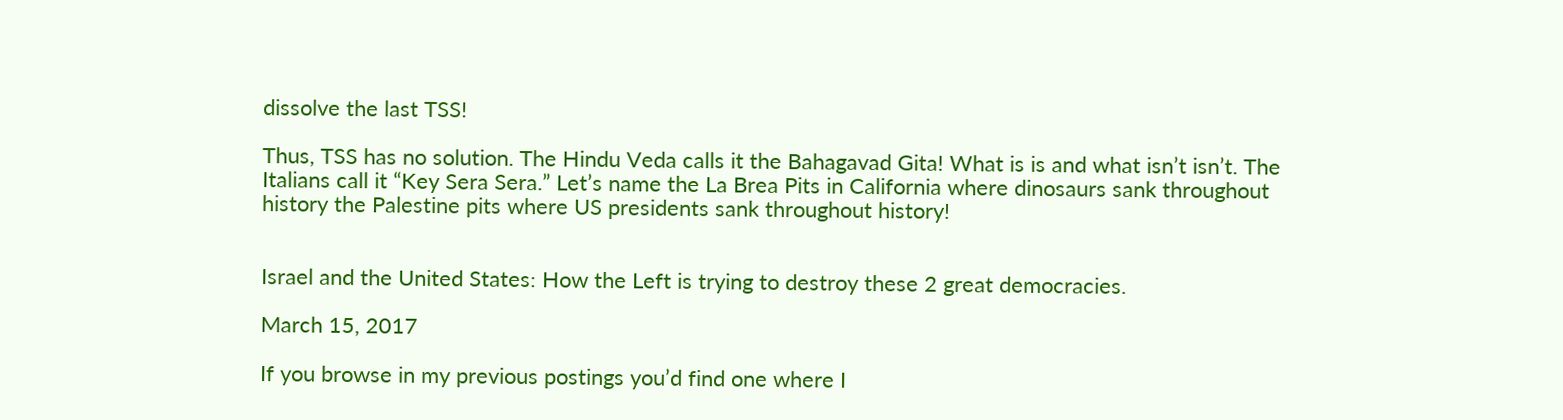dissolve the last TSS!

Thus, TSS has no solution. The Hindu Veda calls it the Bahagavad Gita! What is is and what isn’t isn’t. The Italians call it “Key Sera Sera.” Let’s name the La Brea Pits in California where dinosaurs sank throughout history the Palestine pits where US presidents sank throughout history!


Israel and the United States: How the Left is trying to destroy these 2 great democracies.

March 15, 2017

If you browse in my previous postings you’d find one where I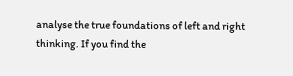analyse the true foundations of left and right thinking. If you find the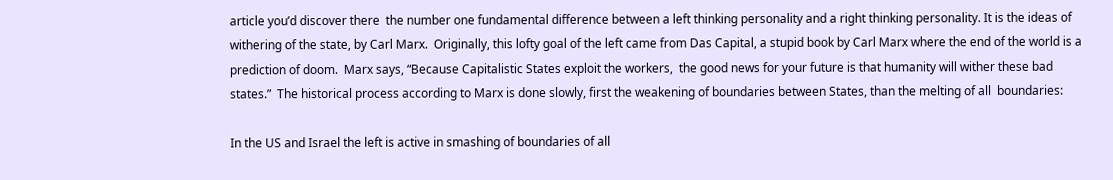article you’d discover there  the number one fundamental difference between a left thinking personality and a right thinking personality. It is the ideas of withering of the state, by Carl Marx.  Originally, this lofty goal of the left came from Das Capital, a stupid book by Carl Marx where the end of the world is a prediction of doom.  Marx says, “Because Capitalistic States exploit the workers,  the good news for your future is that humanity will wither these bad states.”  The historical process according to Marx is done slowly, first the weakening of boundaries between States, than the melting of all  boundaries:

In the US and Israel the left is active in smashing of boundaries of all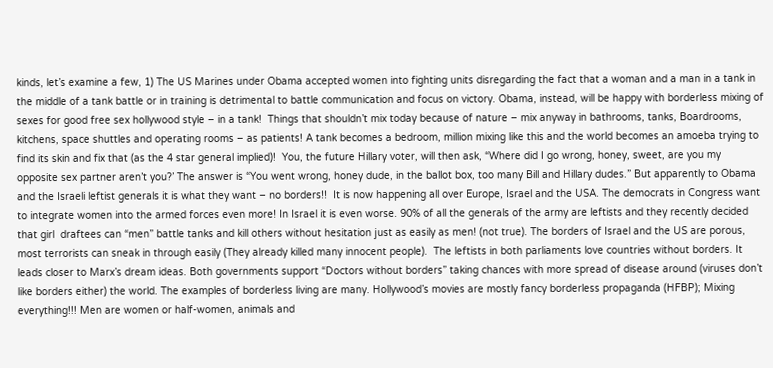kinds, let’s examine a few, 1) The US Marines under Obama accepted women into fighting units disregarding the fact that a woman and a man in a tank in the middle of a tank battle or in training is detrimental to battle communication and focus on victory. Obama, instead, will be happy with borderless mixing of  sexes for good free sex hollywood style – in a tank!  Things that shouldn’t mix today because of nature – mix anyway in bathrooms, tanks, Boardrooms, kitchens, space shuttles and operating rooms – as patients! A tank becomes a bedroom, million mixing like this and the world becomes an amoeba trying to find its skin and fix that (as the 4 star general implied)!  You, the future Hillary voter, will then ask, “Where did I go wrong, honey, sweet, are you my opposite sex partner aren’t you?’ The answer is “You went wrong, honey dude, in the ballot box, too many Bill and Hillary dudes.” But apparently to Obama and the Israeli leftist generals it is what they want – no borders!!  It is now happening all over Europe, Israel and the USA. The democrats in Congress want to integrate women into the armed forces even more! In Israel it is even worse. 90% of all the generals of the army are leftists and they recently decided that girl  draftees can “men” battle tanks and kill others without hesitation just as easily as men! (not true). The borders of Israel and the US are porous, most terrorists can sneak in through easily (They already killed many innocent people).  The leftists in both parliaments love countries without borders. It leads closer to Marx’s dream ideas. Both governments support “Doctors without borders” taking chances with more spread of disease around (viruses don’t like borders either) the world. The examples of borderless living are many. Hollywood’s movies are mostly fancy borderless propaganda (HFBP); Mixing everything!!! Men are women or half-women, animals and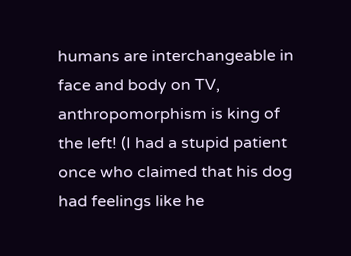humans are interchangeable in face and body on TV, anthropomorphism is king of the left! (I had a stupid patient once who claimed that his dog had feelings like he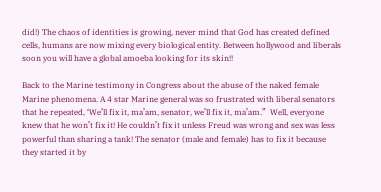did!) The chaos of identities is growing, never mind that God has created defined cells, humans are now mixing every biological entity. Between hollywood and liberals soon you will have a global amoeba looking for its skin!!

Back to the Marine testimony in Congress about the abuse of the naked female Marine phenomena. A 4 star Marine general was so frustrated with liberal senators that he repeated, ‘We’ll fix it, ma’am, senator, we’ll fix it, ma’am.”  Well, everyone knew that he won’t fix it! He couldn’t fix it unless Freud was wrong and sex was less powerful than sharing a tank! The senator (male and female) has to fix it because they started it by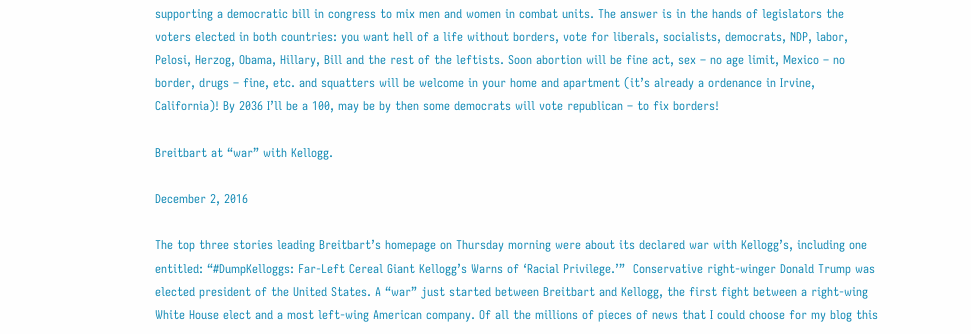supporting a democratic bill in congress to mix men and women in combat units. The answer is in the hands of legislators the voters elected in both countries: you want hell of a life without borders, vote for liberals, socialists, democrats, NDP, labor, Pelosi, Herzog, Obama, Hillary, Bill and the rest of the leftists. Soon abortion will be fine act, sex – no age limit, Mexico – no border, drugs – fine, etc. and squatters will be welcome in your home and apartment (it’s already a ordenance in Irvine, California)! By 2036 I’ll be a 100, may be by then some democrats will vote republican – to fix borders!

Breitbart at “war” with Kellogg.

December 2, 2016

The top three stories leading Breitbart’s homepage on Thursday morning were about its declared war with Kellogg’s, including one entitled: “#DumpKelloggs: Far-Left Cereal Giant Kellogg’s Warns of ‘Racial Privilege.’”  Conservative right-winger Donald Trump was elected president of the United States. A “war” just started between Breitbart and Kellogg, the first fight between a right-wing White House elect and a most left-wing American company. Of all the millions of pieces of news that I could choose for my blog this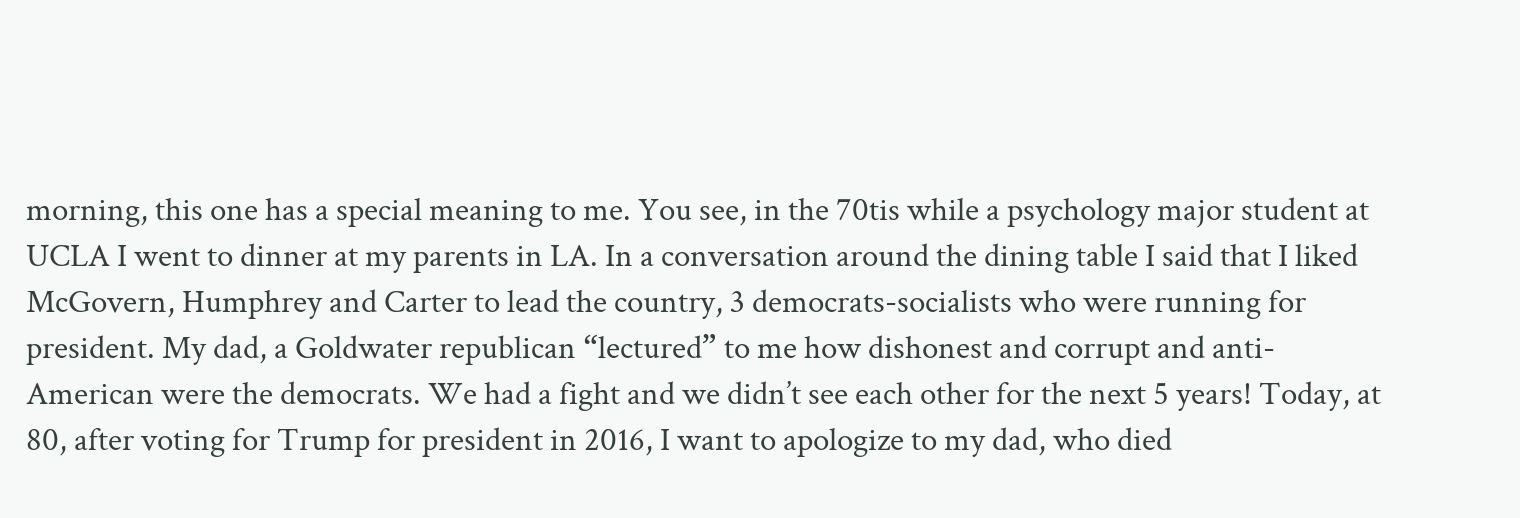morning, this one has a special meaning to me. You see, in the 70tis while a psychology major student at UCLA I went to dinner at my parents in LA. In a conversation around the dining table I said that I liked McGovern, Humphrey and Carter to lead the country, 3 democrats-socialists who were running for president. My dad, a Goldwater republican “lectured” to me how dishonest and corrupt and anti-American were the democrats. We had a fight and we didn’t see each other for the next 5 years! Today, at 80, after voting for Trump for president in 2016, I want to apologize to my dad, who died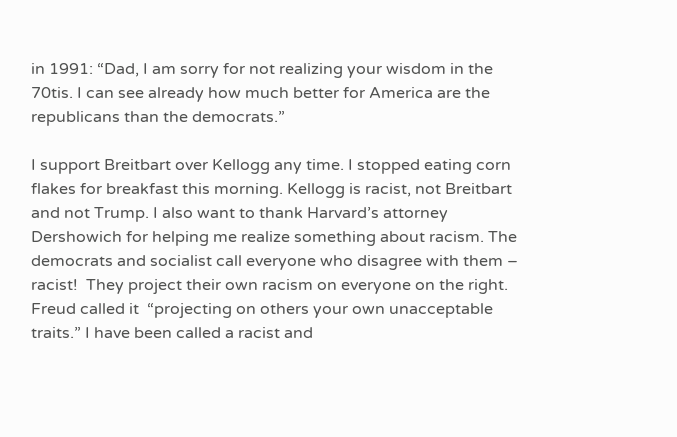in 1991: “Dad, I am sorry for not realizing your wisdom in the 70tis. I can see already how much better for America are the republicans than the democrats.”

I support Breitbart over Kellogg any time. I stopped eating corn flakes for breakfast this morning. Kellogg is racist, not Breitbart and not Trump. I also want to thank Harvard’s attorney Dershowich for helping me realize something about racism. The democrats and socialist call everyone who disagree with them – racist!  They project their own racism on everyone on the right. Freud called it  “projecting on others your own unacceptable traits.” I have been called a racist and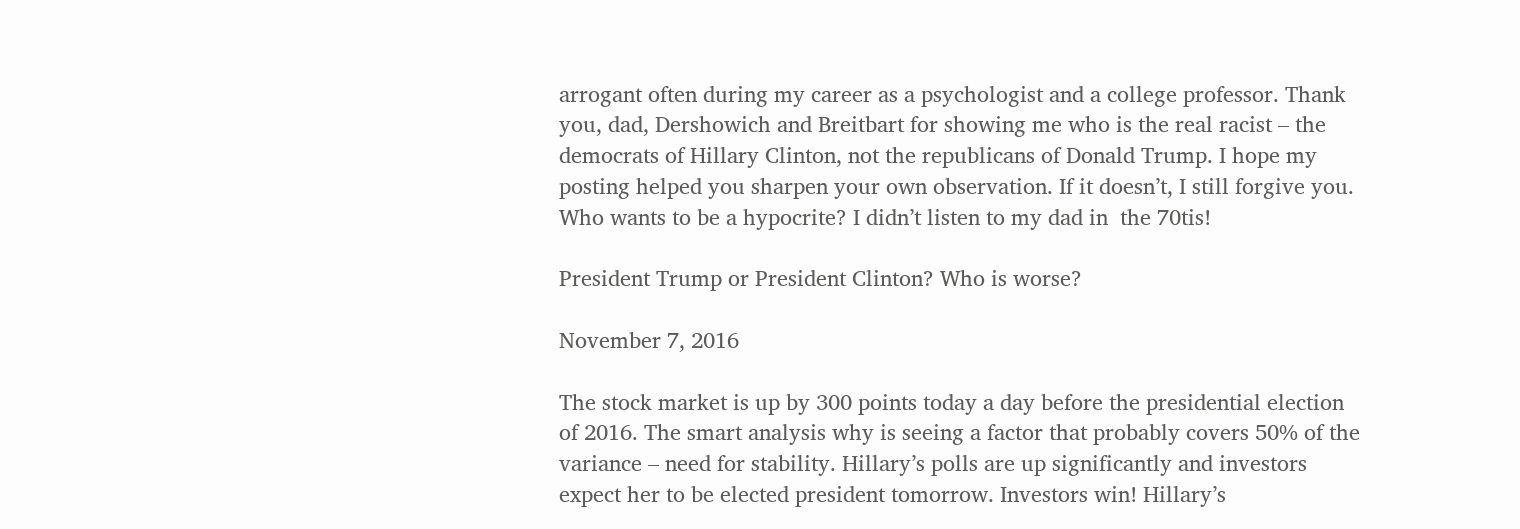arrogant often during my career as a psychologist and a college professor. Thank you, dad, Dershowich and Breitbart for showing me who is the real racist – the democrats of Hillary Clinton, not the republicans of Donald Trump. I hope my posting helped you sharpen your own observation. If it doesn’t, I still forgive you. Who wants to be a hypocrite? I didn’t listen to my dad in  the 70tis!

President Trump or President Clinton? Who is worse?

November 7, 2016

The stock market is up by 300 points today a day before the presidential election of 2016. The smart analysis why is seeing a factor that probably covers 50% of the variance – need for stability. Hillary’s polls are up significantly and investors expect her to be elected president tomorrow. Investors win! Hillary’s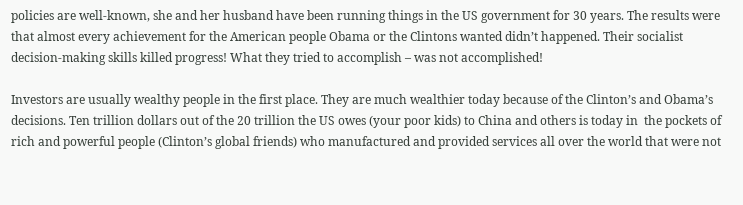policies are well-known, she and her husband have been running things in the US government for 30 years. The results were that almost every achievement for the American people Obama or the Clintons wanted didn’t happened. Their socialist decision-making skills killed progress! What they tried to accomplish – was not accomplished!

Investors are usually wealthy people in the first place. They are much wealthier today because of the Clinton’s and Obama’s decisions. Ten trillion dollars out of the 20 trillion the US owes (your poor kids) to China and others is today in  the pockets of rich and powerful people (Clinton’s global friends) who manufactured and provided services all over the world that were not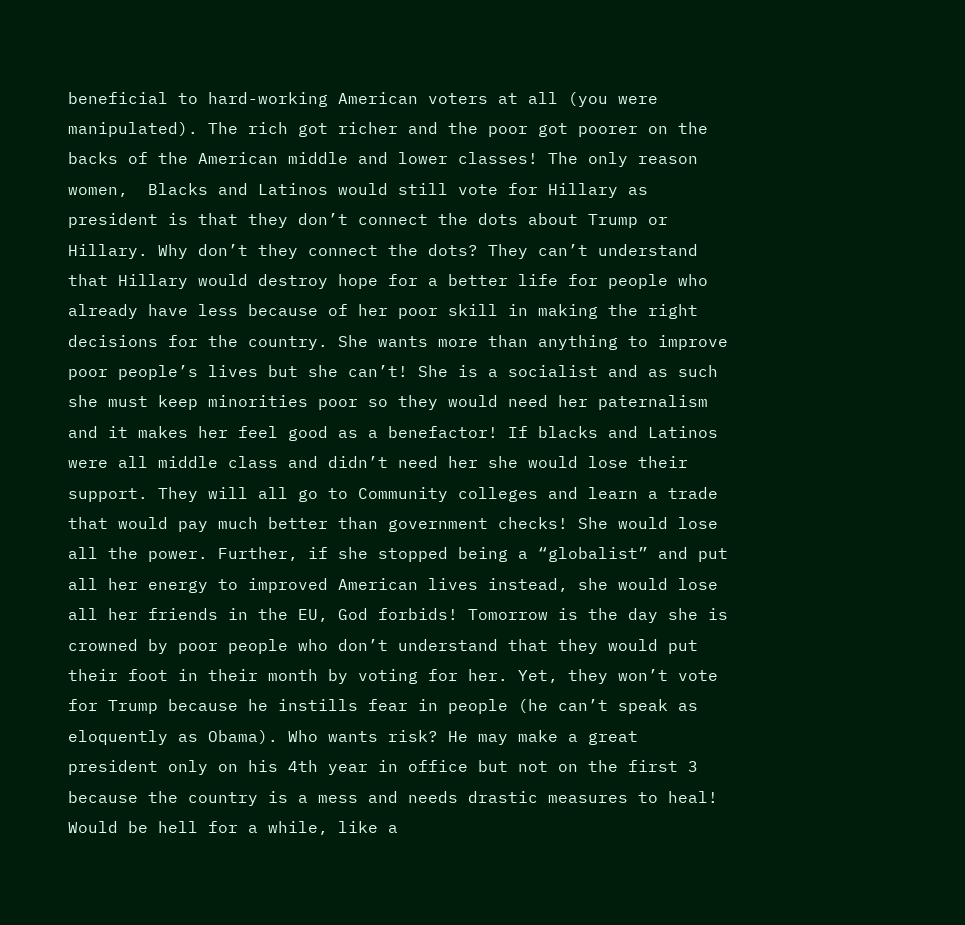beneficial to hard-working American voters at all (you were manipulated). The rich got richer and the poor got poorer on the backs of the American middle and lower classes! The only reason women,  Blacks and Latinos would still vote for Hillary as president is that they don’t connect the dots about Trump or Hillary. Why don’t they connect the dots? They can’t understand that Hillary would destroy hope for a better life for people who already have less because of her poor skill in making the right decisions for the country. She wants more than anything to improve poor people’s lives but she can’t! She is a socialist and as such she must keep minorities poor so they would need her paternalism and it makes her feel good as a benefactor! If blacks and Latinos were all middle class and didn’t need her she would lose their support. They will all go to Community colleges and learn a trade that would pay much better than government checks! She would lose all the power. Further, if she stopped being a “globalist” and put all her energy to improved American lives instead, she would lose all her friends in the EU, God forbids! Tomorrow is the day she is crowned by poor people who don’t understand that they would put their foot in their month by voting for her. Yet, they won’t vote for Trump because he instills fear in people (he can’t speak as eloquently as Obama). Who wants risk? He may make a great president only on his 4th year in office but not on the first 3 because the country is a mess and needs drastic measures to heal! Would be hell for a while, like a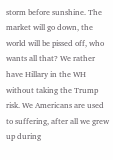storm before sunshine. The market will go down, the world will be pissed off, who wants all that? We rather have Hillary in the WH without taking the Trump risk. We Americans are used to suffering, after all we grew up during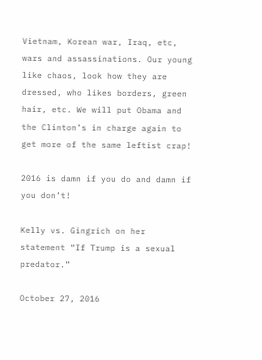Vietnam, Korean war, Iraq, etc, wars and assassinations. Our young like chaos, look how they are dressed, who likes borders, green hair, etc. We will put Obama and the Clinton’s in charge again to get more of the same leftist crap!

2016 is damn if you do and damn if you don’t!

Kelly vs. Gingrich on her statement “If Trump is a sexual predator.”

October 27, 2016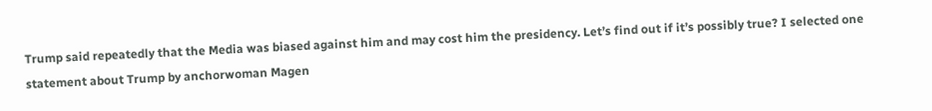Trump said repeatedly that the Media was biased against him and may cost him the presidency. Let’s find out if it’s possibly true? I selected one statement about Trump by anchorwoman Magen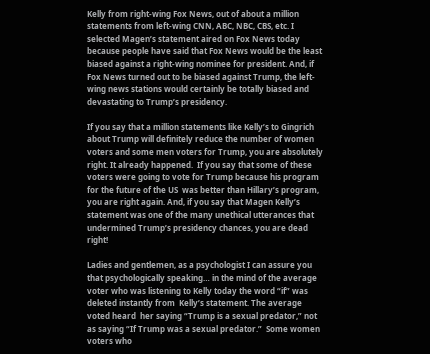Kelly from right-wing Fox News, out of about a million statements from left-wing CNN, ABC, NBC, CBS, etc. I selected Magen’s statement aired on Fox News today because people have said that Fox News would be the least biased against a right-wing nominee for president. And, if Fox News turned out to be biased against Trump, the left-wing news stations would certainly be totally biased and devastating to Trump’s presidency.

If you say that a million statements like Kelly’s to Gingrich about Trump will definitely reduce the number of women voters and some men voters for Trump, you are absolutely right. It already happened.  If you say that some of these voters were going to vote for Trump because his program for the future of the US  was better than Hillary’s program, you are right again. And, if you say that Magen Kelly’s statement was one of the many unethical utterances that undermined Trump’s presidency chances, you are dead right!

Ladies and gentlemen, as a psychologist I can assure you  that psychologically speaking… in the mind of the average voter who was listening to Kelly today the word “if” was deleted instantly from  Kelly’s statement. The average voted heard  her saying “Trump is a sexual predator,” not as saying “If Trump was a sexual predator.”  Some women voters who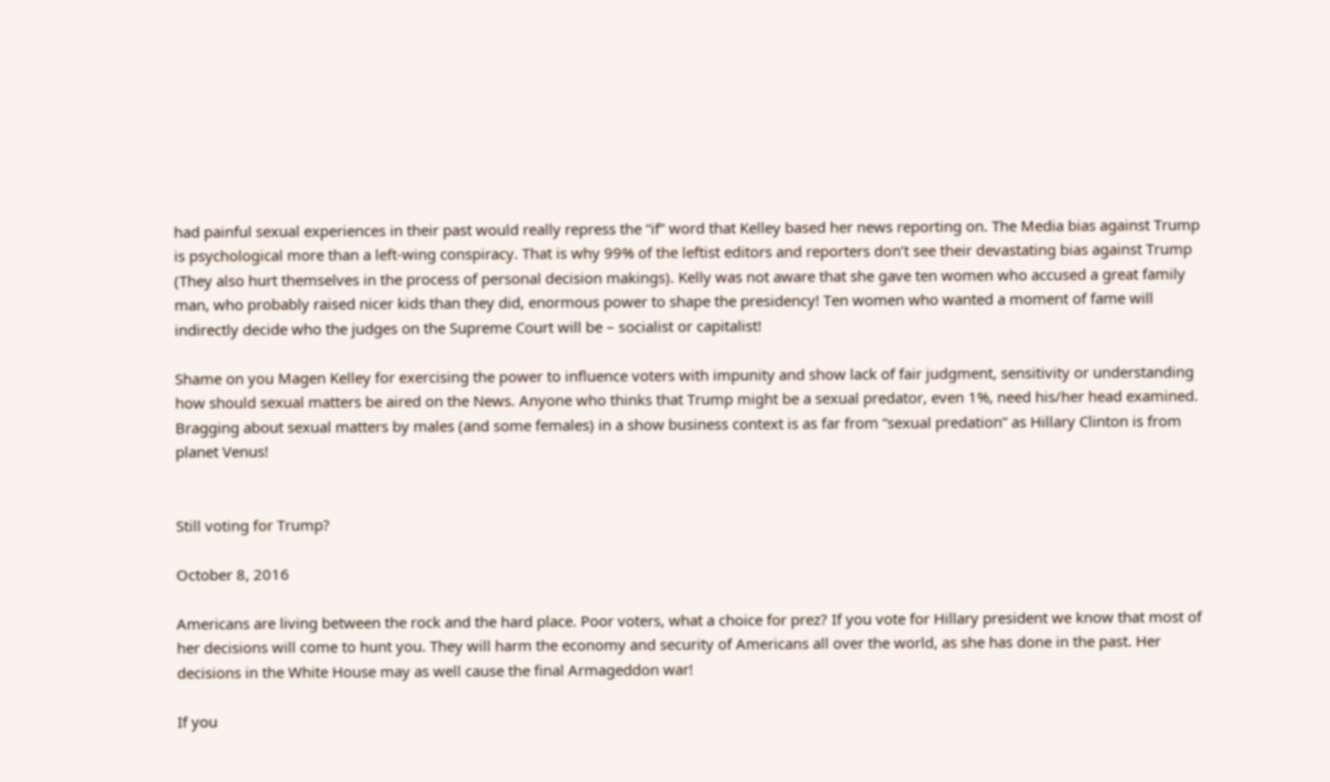had painful sexual experiences in their past would really repress the “if” word that Kelley based her news reporting on. The Media bias against Trump is psychological more than a left-wing conspiracy. That is why 99% of the leftist editors and reporters don’t see their devastating bias against Trump (They also hurt themselves in the process of personal decision makings). Kelly was not aware that she gave ten women who accused a great family man, who probably raised nicer kids than they did, enormous power to shape the presidency! Ten women who wanted a moment of fame will indirectly decide who the judges on the Supreme Court will be – socialist or capitalist!

Shame on you Magen Kelley for exercising the power to influence voters with impunity and show lack of fair judgment, sensitivity or understanding how should sexual matters be aired on the News. Anyone who thinks that Trump might be a sexual predator, even 1%, need his/her head examined. Bragging about sexual matters by males (and some females) in a show business context is as far from “sexual predation” as Hillary Clinton is from planet Venus!


Still voting for Trump?

October 8, 2016

Americans are living between the rock and the hard place. Poor voters, what a choice for prez? If you vote for Hillary president we know that most of her decisions will come to hunt you. They will harm the economy and security of Americans all over the world, as she has done in the past. Her decisions in the White House may as well cause the final Armageddon war!

If you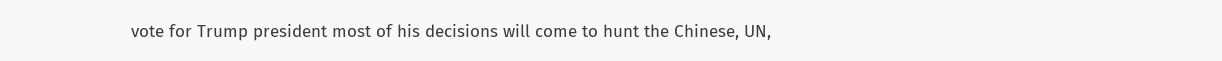vote for Trump president most of his decisions will come to hunt the Chinese, UN,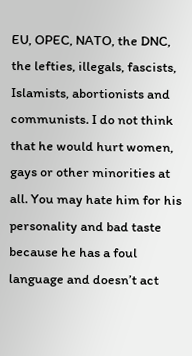EU, OPEC, NATO, the DNC, the lefties, illegals, fascists, Islamists, abortionists and communists. I do not think that he would hurt women, gays or other minorities at all. You may hate him for his personality and bad taste because he has a foul language and doesn’t act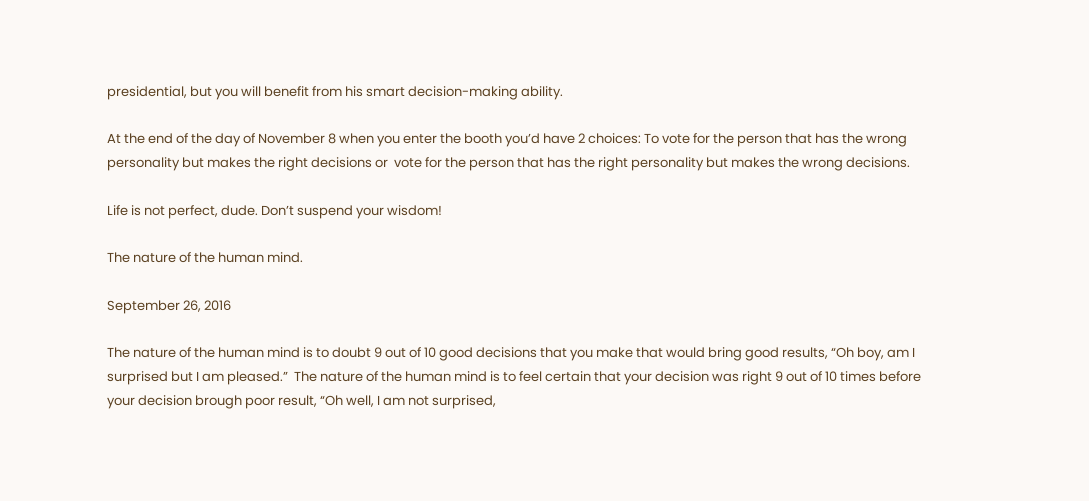presidential, but you will benefit from his smart decision-making ability.

At the end of the day of November 8 when you enter the booth you’d have 2 choices: To vote for the person that has the wrong personality but makes the right decisions or  vote for the person that has the right personality but makes the wrong decisions.

Life is not perfect, dude. Don’t suspend your wisdom!

The nature of the human mind.

September 26, 2016

The nature of the human mind is to doubt 9 out of 10 good decisions that you make that would bring good results, “Oh boy, am I surprised but I am pleased.”  The nature of the human mind is to feel certain that your decision was right 9 out of 10 times before your decision brough poor result, “Oh well, I am not surprised,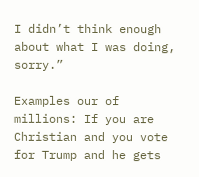I didn’t think enough about what I was doing, sorry.”

Examples our of millions: If you are Christian and you vote for Trump and he gets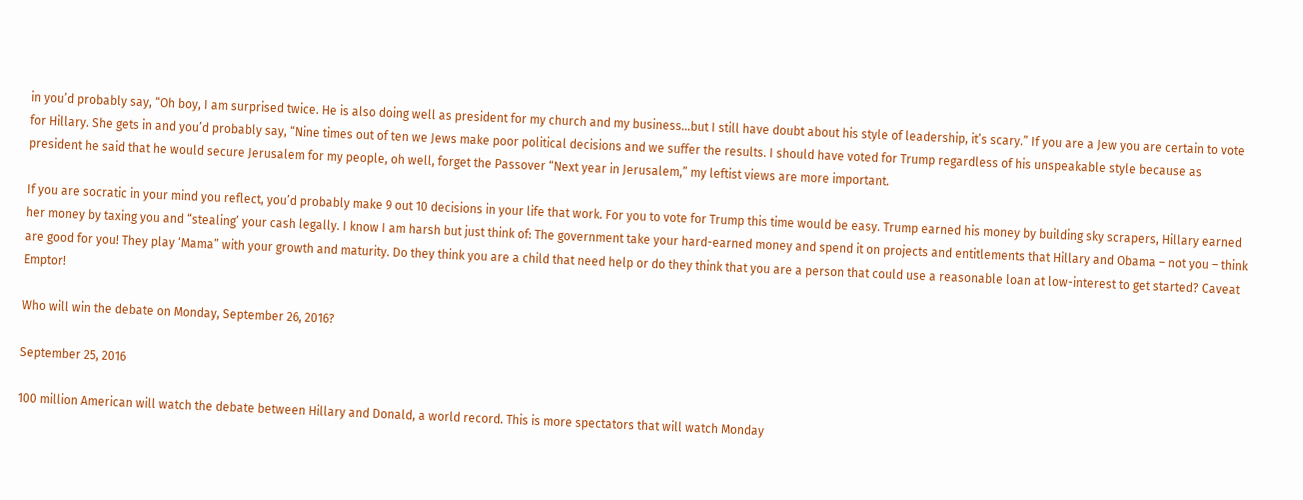in you’d probably say, “Oh boy, I am surprised twice. He is also doing well as president for my church and my business…but I still have doubt about his style of leadership, it’s scary.” If you are a Jew you are certain to vote for Hillary. She gets in and you’d probably say, “Nine times out of ten we Jews make poor political decisions and we suffer the results. I should have voted for Trump regardless of his unspeakable style because as president he said that he would secure Jerusalem for my people, oh well, forget the Passover “Next year in Jerusalem,” my leftist views are more important.

If you are socratic in your mind you reflect, you’d probably make 9 out 10 decisions in your life that work. For you to vote for Trump this time would be easy. Trump earned his money by building sky scrapers, Hillary earned her money by taxing you and “stealing’ your cash legally. I know I am harsh but just think of: The government take your hard-earned money and spend it on projects and entitlements that Hillary and Obama – not you – think are good for you! They play ‘Mama” with your growth and maturity. Do they think you are a child that need help or do they think that you are a person that could use a reasonable loan at low-interest to get started? Caveat Emptor!

Who will win the debate on Monday, September 26, 2016?

September 25, 2016

100 million American will watch the debate between Hillary and Donald, a world record. This is more spectators that will watch Monday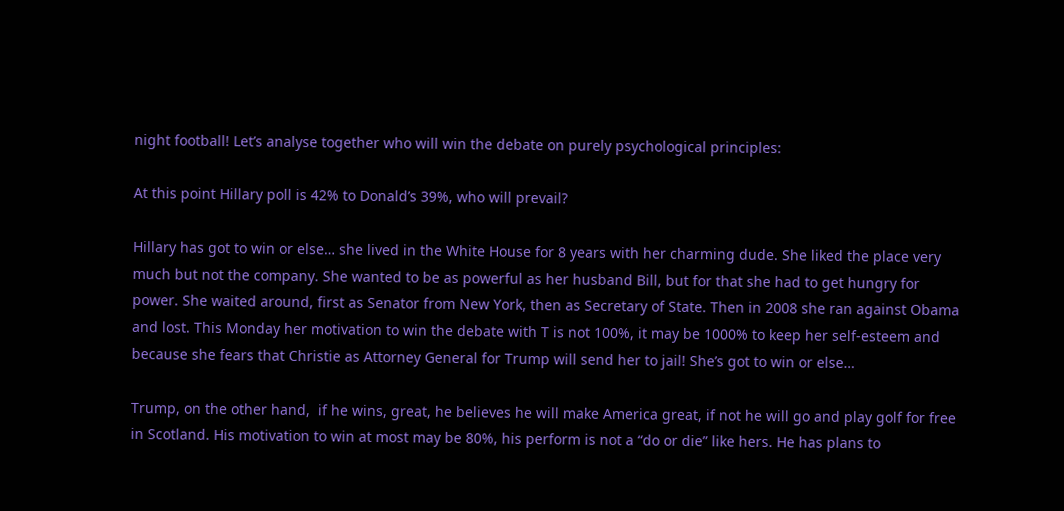night football! Let’s analyse together who will win the debate on purely psychological principles:

At this point Hillary poll is 42% to Donald’s 39%, who will prevail?

Hillary has got to win or else… she lived in the White House for 8 years with her charming dude. She liked the place very much but not the company. She wanted to be as powerful as her husband Bill, but for that she had to get hungry for power. She waited around, first as Senator from New York, then as Secretary of State. Then in 2008 she ran against Obama and lost. This Monday her motivation to win the debate with T is not 100%, it may be 1000% to keep her self-esteem and because she fears that Christie as Attorney General for Trump will send her to jail! She’s got to win or else…

Trump, on the other hand,  if he wins, great, he believes he will make America great, if not he will go and play golf for free in Scotland. His motivation to win at most may be 80%, his perform is not a “do or die” like hers. He has plans to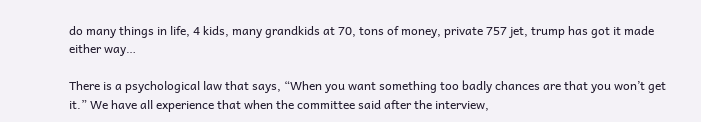do many things in life, 4 kids, many grandkids at 70, tons of money, private 757 jet, trump has got it made either way…

There is a psychological law that says, “When you want something too badly chances are that you won’t get it.” We have all experience that when the committee said after the interview,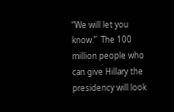“We will let you know.”  The 100 million people who can give Hillary the presidency will look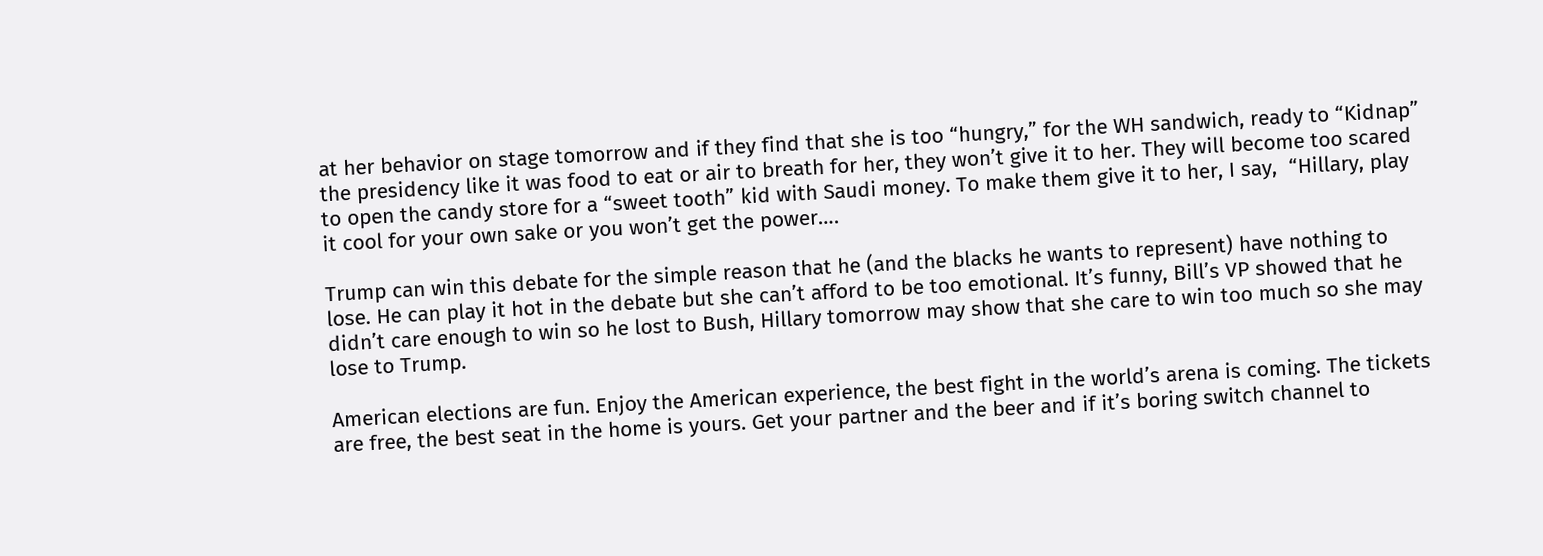at her behavior on stage tomorrow and if they find that she is too “hungry,” for the WH sandwich, ready to “Kidnap” the presidency like it was food to eat or air to breath for her, they won’t give it to her. They will become too scared to open the candy store for a “sweet tooth” kid with Saudi money. To make them give it to her, I say,  “Hillary, play it cool for your own sake or you won’t get the power….

Trump can win this debate for the simple reason that he (and the blacks he wants to represent) have nothing to lose. He can play it hot in the debate but she can’t afford to be too emotional. It’s funny, Bill’s VP showed that he didn’t care enough to win so he lost to Bush, Hillary tomorrow may show that she care to win too much so she may lose to Trump.

American elections are fun. Enjoy the American experience, the best fight in the world’s arena is coming. The tickets are free, the best seat in the home is yours. Get your partner and the beer and if it’s boring switch channel to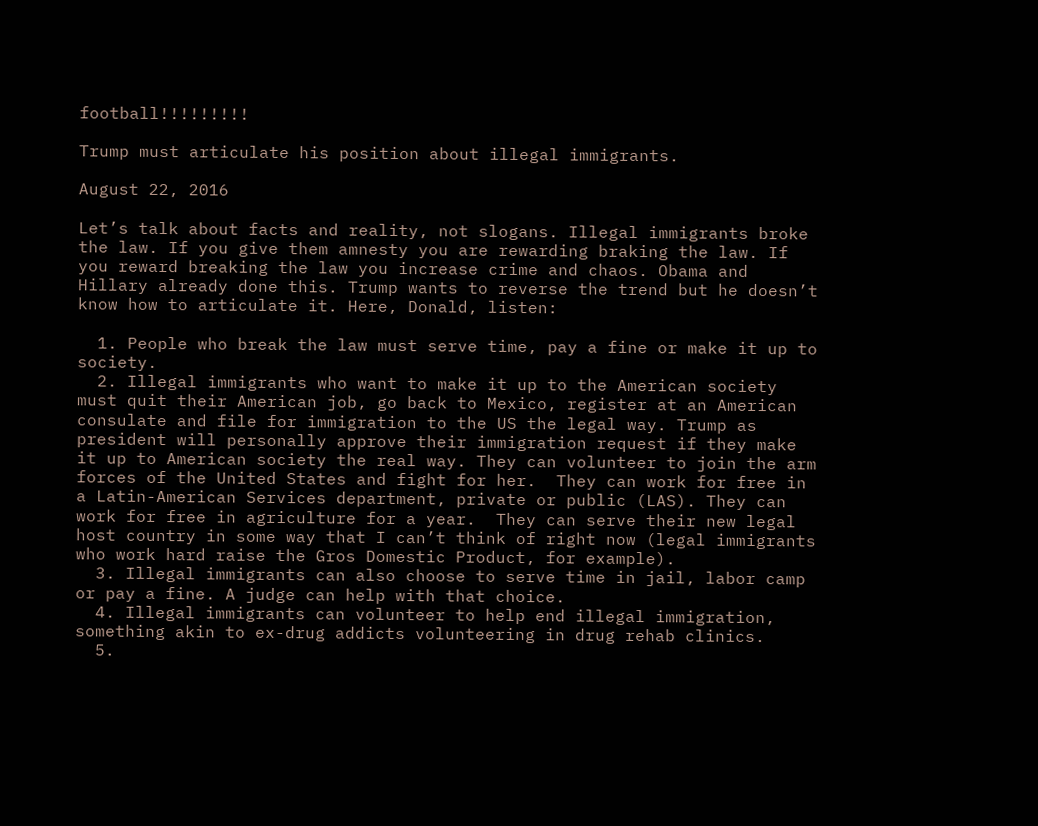football!!!!!!!!!

Trump must articulate his position about illegal immigrants.

August 22, 2016

Let’s talk about facts and reality, not slogans. Illegal immigrants broke the law. If you give them amnesty you are rewarding braking the law. If you reward breaking the law you increase crime and chaos. Obama and Hillary already done this. Trump wants to reverse the trend but he doesn’t know how to articulate it. Here, Donald, listen:

  1. People who break the law must serve time, pay a fine or make it up to society.
  2. Illegal immigrants who want to make it up to the American society must quit their American job, go back to Mexico, register at an American consulate and file for immigration to the US the legal way. Trump as president will personally approve their immigration request if they make it up to American society the real way. They can volunteer to join the arm forces of the United States and fight for her.  They can work for free in a Latin-American Services department, private or public (LAS). They can work for free in agriculture for a year.  They can serve their new legal host country in some way that I can’t think of right now (legal immigrants who work hard raise the Gros Domestic Product, for example).
  3. Illegal immigrants can also choose to serve time in jail, labor camp or pay a fine. A judge can help with that choice.
  4. Illegal immigrants can volunteer to help end illegal immigration, something akin to ex-drug addicts volunteering in drug rehab clinics.
  5.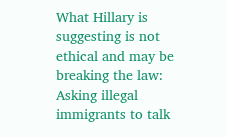What Hillary is suggesting is not ethical and may be breaking the law: Asking illegal immigrants to talk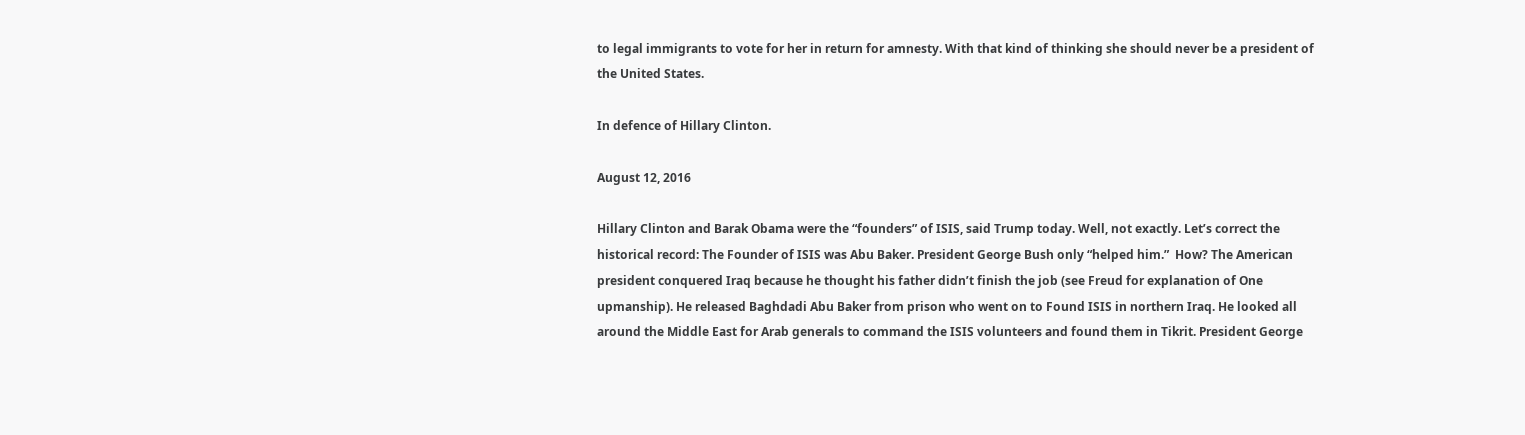to legal immigrants to vote for her in return for amnesty. With that kind of thinking she should never be a president of the United States.

In defence of Hillary Clinton.

August 12, 2016

Hillary Clinton and Barak Obama were the “founders” of ISIS, said Trump today. Well, not exactly. Let’s correct the historical record: The Founder of ISIS was Abu Baker. President George Bush only “helped him.”  How? The American president conquered Iraq because he thought his father didn’t finish the job (see Freud for explanation of One upmanship). He released Baghdadi Abu Baker from prison who went on to Found ISIS in northern Iraq. He looked all around the Middle East for Arab generals to command the ISIS volunteers and found them in Tikrit. President George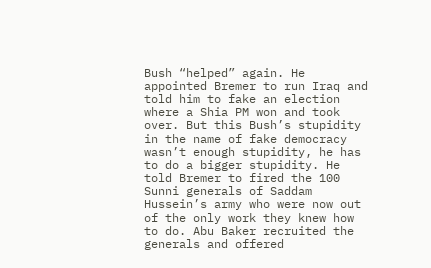Bush “helped” again. He appointed Bremer to run Iraq and told him to fake an election where a Shia PM won and took over. But this Bush’s stupidity in the name of fake democracy wasn’t enough stupidity, he has to do a bigger stupidity. He told Bremer to fired the 100 Sunni generals of Saddam Hussein’s army who were now out of the only work they knew how to do. Abu Baker recruited the generals and offered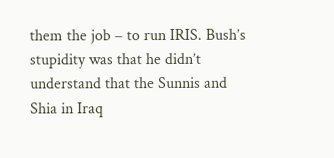them the job – to run IRIS. Bush’s stupidity was that he didn’t understand that the Sunnis and Shia in Iraq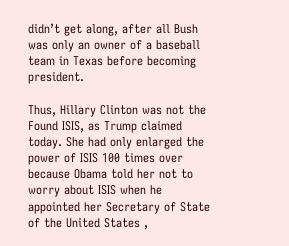didn’t get along, after all Bush was only an owner of a baseball team in Texas before becoming president.

Thus, Hillary Clinton was not the Found ISIS, as Trump claimed today. She had only enlarged the power of ISIS 100 times over because Obama told her not to worry about ISIS when he appointed her Secretary of State of the United States ,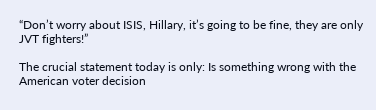“Don’t worry about ISIS, Hillary, it’s going to be fine, they are only JVT fighters!”

The crucial statement today is only: Is something wrong with the American voter decision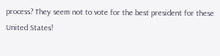process? They seem not to vote for the best president for these United States!